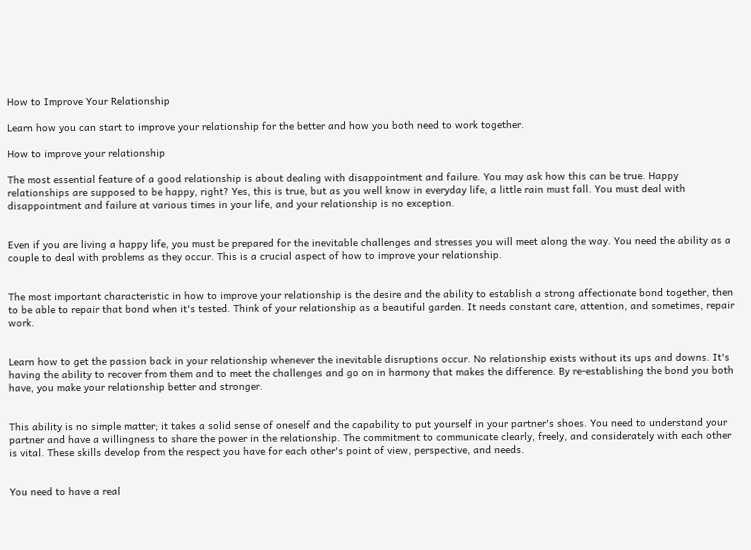How to Improve Your Relationship

Learn how you can start to improve your relationship for the better and how you both need to work together.

How to improve your relationship

The most essential feature of a good relationship is about dealing with disappointment and failure. You may ask how this can be true. Happy relationships are supposed to be happy, right? Yes, this is true, but as you well know in everyday life, a little rain must fall. You must deal with disappointment and failure at various times in your life, and your relationship is no exception.


Even if you are living a happy life, you must be prepared for the inevitable challenges and stresses you will meet along the way. You need the ability as a couple to deal with problems as they occur. This is a crucial aspect of how to improve your relationship.


The most important characteristic in how to improve your relationship is the desire and the ability to establish a strong affectionate bond together, then to be able to repair that bond when it's tested. Think of your relationship as a beautiful garden. It needs constant care, attention, and sometimes, repair work.


Learn how to get the passion back in your relationship whenever the inevitable disruptions occur. No relationship exists without its ups and downs. It's having the ability to recover from them and to meet the challenges and go on in harmony that makes the difference. By re-establishing the bond you both have, you make your relationship better and stronger.


This ability is no simple matter; it takes a solid sense of oneself and the capability to put yourself in your partner's shoes. You need to understand your partner and have a willingness to share the power in the relationship. The commitment to communicate clearly, freely, and considerately with each other is vital. These skills develop from the respect you have for each other's point of view, perspective, and needs.


You need to have a real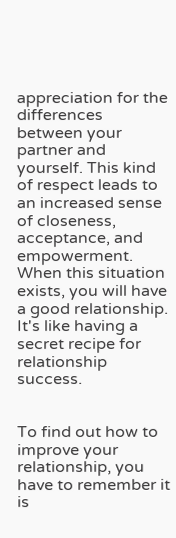appreciation for the differences between your partner and yourself. This kind of respect leads to an increased sense of closeness, acceptance, and empowerment. When this situation exists, you will have a good relationship. It's like having a secret recipe for relationship success.


To find out how to improve your relationship, you have to remember it is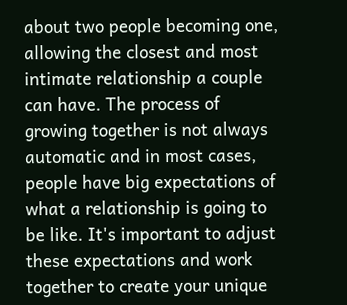about two people becoming one, allowing the closest and most intimate relationship a couple can have. The process of growing together is not always automatic and in most cases, people have big expectations of what a relationship is going to be like. It's important to adjust these expectations and work together to create your unique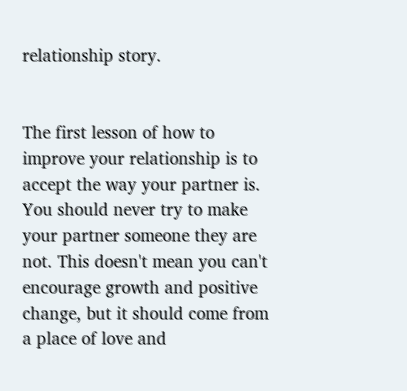relationship story.


The first lesson of how to improve your relationship is to accept the way your partner is. You should never try to make your partner someone they are not. This doesn't mean you can't encourage growth and positive change, but it should come from a place of love and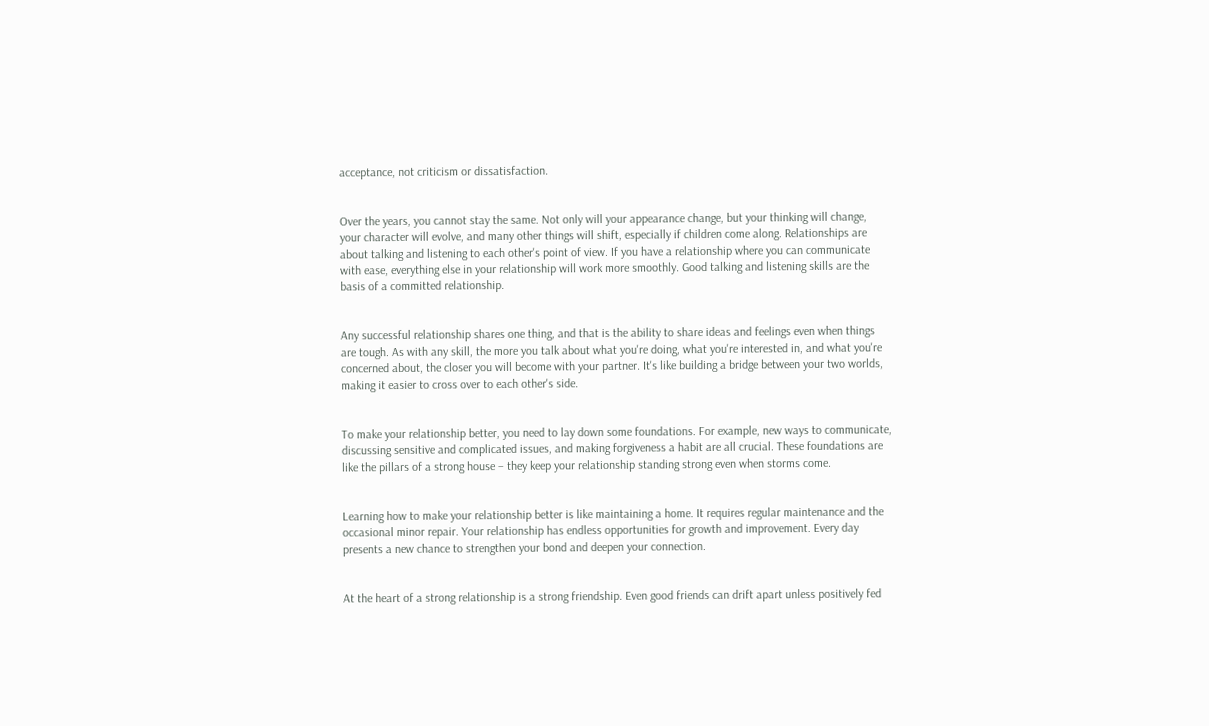acceptance, not criticism or dissatisfaction.


Over the years, you cannot stay the same. Not only will your appearance change, but your thinking will change, your character will evolve, and many other things will shift, especially if children come along. Relationships are about talking and listening to each other's point of view. If you have a relationship where you can communicate with ease, everything else in your relationship will work more smoothly. Good talking and listening skills are the basis of a committed relationship.


Any successful relationship shares one thing, and that is the ability to share ideas and feelings even when things are tough. As with any skill, the more you talk about what you're doing, what you're interested in, and what you're concerned about, the closer you will become with your partner. It's like building a bridge between your two worlds, making it easier to cross over to each other's side.


To make your relationship better, you need to lay down some foundations. For example, new ways to communicate, discussing sensitive and complicated issues, and making forgiveness a habit are all crucial. These foundations are like the pillars of a strong house – they keep your relationship standing strong even when storms come.


Learning how to make your relationship better is like maintaining a home. It requires regular maintenance and the occasional minor repair. Your relationship has endless opportunities for growth and improvement. Every day presents a new chance to strengthen your bond and deepen your connection.


At the heart of a strong relationship is a strong friendship. Even good friends can drift apart unless positively fed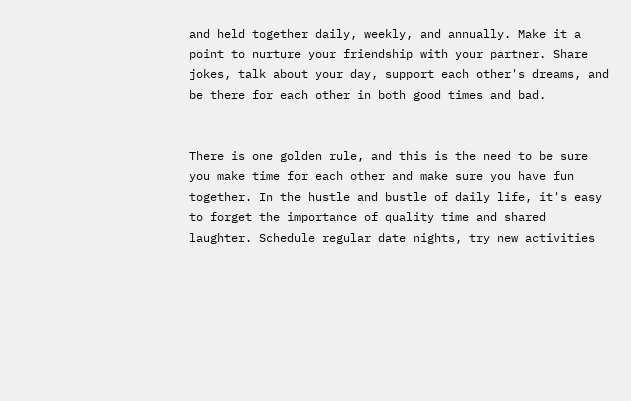and held together daily, weekly, and annually. Make it a point to nurture your friendship with your partner. Share jokes, talk about your day, support each other's dreams, and be there for each other in both good times and bad.


There is one golden rule, and this is the need to be sure you make time for each other and make sure you have fun together. In the hustle and bustle of daily life, it's easy to forget the importance of quality time and shared laughter. Schedule regular date nights, try new activities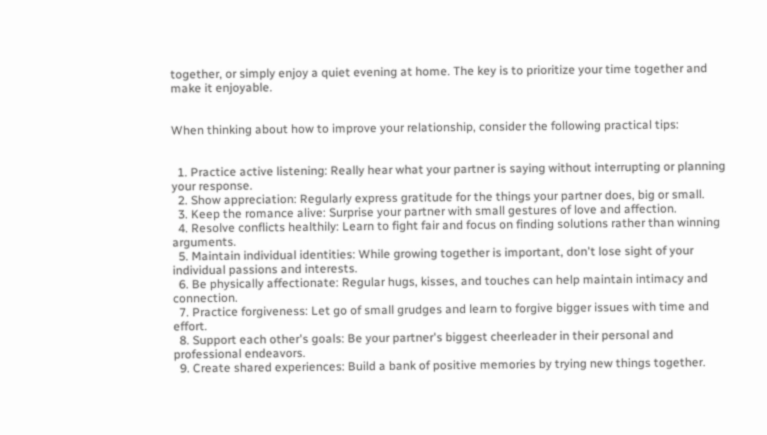together, or simply enjoy a quiet evening at home. The key is to prioritize your time together and make it enjoyable.


When thinking about how to improve your relationship, consider the following practical tips:


  1. Practice active listening: Really hear what your partner is saying without interrupting or planning your response.
  2. Show appreciation: Regularly express gratitude for the things your partner does, big or small.
  3. Keep the romance alive: Surprise your partner with small gestures of love and affection.
  4. Resolve conflicts healthily: Learn to fight fair and focus on finding solutions rather than winning arguments.
  5. Maintain individual identities: While growing together is important, don't lose sight of your individual passions and interests.
  6. Be physically affectionate: Regular hugs, kisses, and touches can help maintain intimacy and connection.
  7. Practice forgiveness: Let go of small grudges and learn to forgive bigger issues with time and effort.
  8. Support each other's goals: Be your partner's biggest cheerleader in their personal and professional endeavors.
  9. Create shared experiences: Build a bank of positive memories by trying new things together.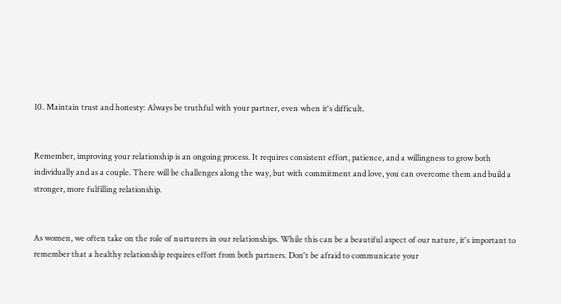10. Maintain trust and honesty: Always be truthful with your partner, even when it's difficult.


Remember, improving your relationship is an ongoing process. It requires consistent effort, patience, and a willingness to grow both individually and as a couple. There will be challenges along the way, but with commitment and love, you can overcome them and build a stronger, more fulfilling relationship.


As women, we often take on the role of nurturers in our relationships. While this can be a beautiful aspect of our nature, it's important to remember that a healthy relationship requires effort from both partners. Don't be afraid to communicate your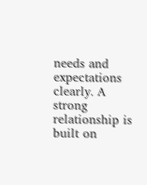needs and expectations clearly. A strong relationship is built on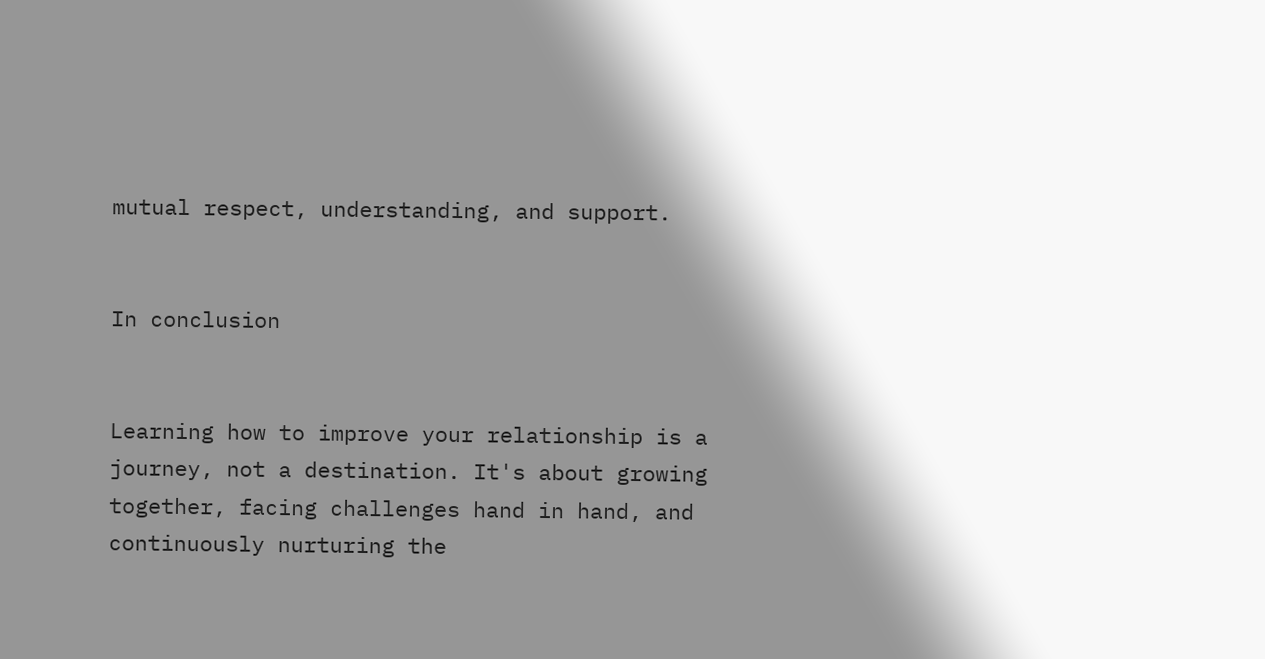mutual respect, understanding, and support.


In conclusion


Learning how to improve your relationship is a journey, not a destination. It's about growing together, facing challenges hand in hand, and continuously nurturing the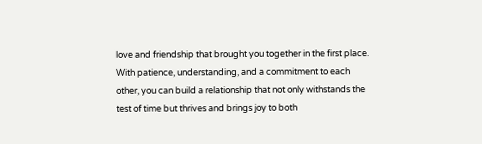love and friendship that brought you together in the first place. With patience, understanding, and a commitment to each other, you can build a relationship that not only withstands the test of time but thrives and brings joy to both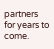partners for years to come.